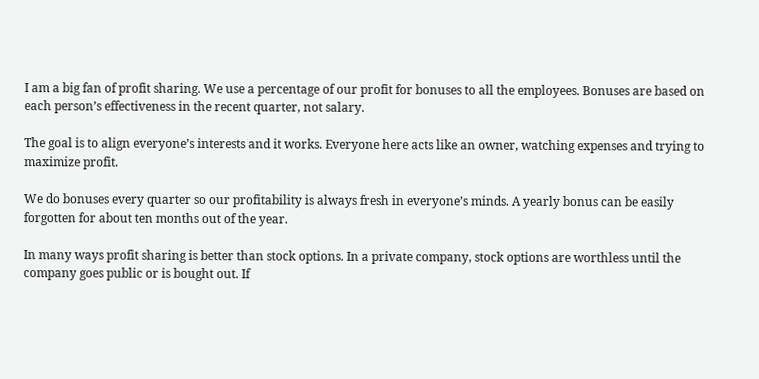I am a big fan of profit sharing. We use a percentage of our profit for bonuses to all the employees. Bonuses are based on each person’s effectiveness in the recent quarter, not salary.

The goal is to align everyone’s interests and it works. Everyone here acts like an owner, watching expenses and trying to maximize profit.

We do bonuses every quarter so our profitability is always fresh in everyone’s minds. A yearly bonus can be easily forgotten for about ten months out of the year.

In many ways profit sharing is better than stock options. In a private company, stock options are worthless until the company goes public or is bought out. If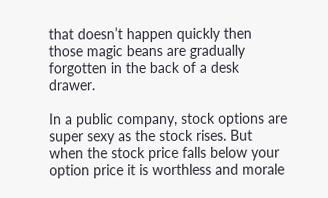that doesn’t happen quickly then those magic beans are gradually forgotten in the back of a desk drawer.

In a public company, stock options are super sexy as the stock rises. But when the stock price falls below your option price it is worthless and morale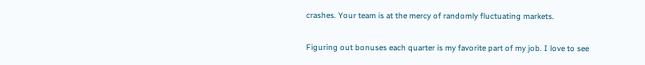crashes. Your team is at the mercy of randomly fluctuating markets.

Figuring out bonuses each quarter is my favorite part of my job. I love to see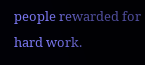people rewarded for hard work.